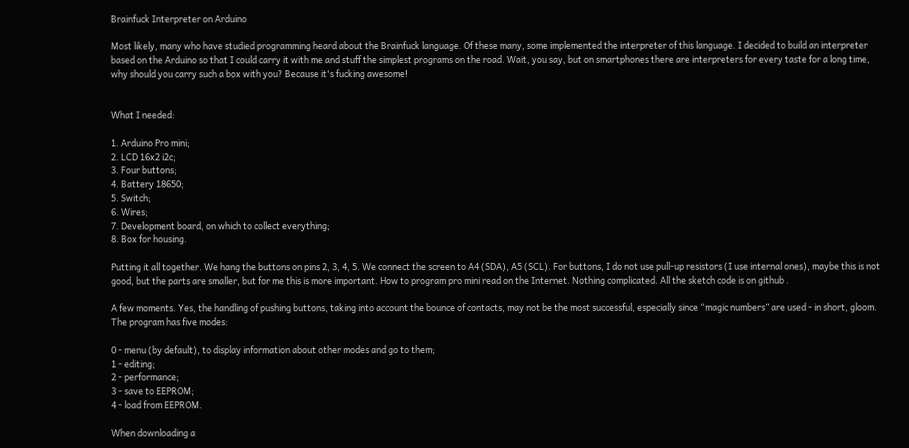Brainfuck Interpreter on Arduino

Most likely, many who have studied programming heard about the Brainfuck language. Of these many, some implemented the interpreter of this language. I decided to build an interpreter based on the Arduino so that I could carry it with me and stuff the simplest programs on the road. Wait, you say, but on smartphones there are interpreters for every taste for a long time, why should you carry such a box with you? Because it's fucking awesome!


What I needed:

1. Arduino Pro mini;
2. LCD 16x2 i2c;
3. Four buttons;
4. Battery 18650;
5. Switch;
6. Wires;
7. Development board, on which to collect everything;
8. Box for housing.

Putting it all together. We hang the buttons on pins 2, 3, 4, 5. We connect the screen to A4 (SDA), A5 (SCL). For buttons, I do not use pull-up resistors (I use internal ones), maybe this is not good, but the parts are smaller, but for me this is more important. How to program pro mini read on the Internet. Nothing complicated. All the sketch code is on github .

A few moments. Yes, the handling of pushing buttons, taking into account the bounce of contacts, may not be the most successful, especially since “magic numbers” are used - in short, gloom. The program has five modes:

0 - menu (by default), to display information about other modes and go to them;
1 - editing;
2 - performance;
3 - save to EEPROM;
4 - load from EEPROM.

When downloading a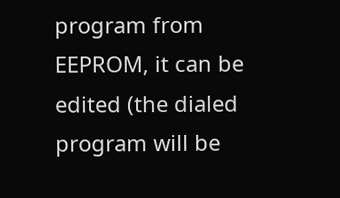program from EEPROM, it can be edited (the dialed program will be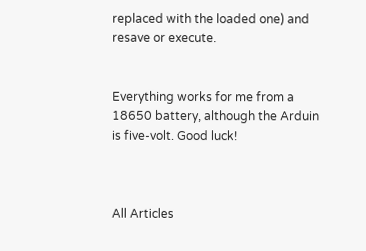replaced with the loaded one) and resave or execute.


Everything works for me from a 18650 battery, although the Arduin is five-volt. Good luck!



All Articles